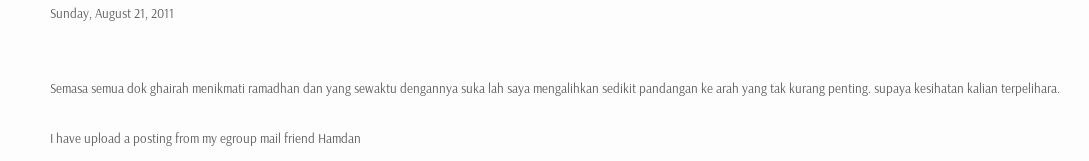Sunday, August 21, 2011


Semasa semua dok ghairah menikmati ramadhan dan yang sewaktu dengannya suka lah saya mengalihkan sedikit pandangan ke arah yang tak kurang penting. supaya kesihatan kalian terpelihara.

I have upload a posting from my egroup mail friend Hamdan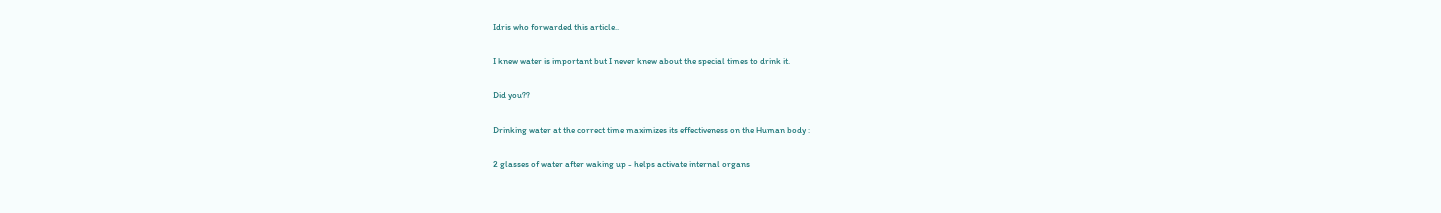Idris who forwarded this article..

I knew water is important but I never knew about the special times to drink it.

Did you??

Drinking water at the correct time maximizes its effectiveness on the Human body :

2 glasses of water after waking up - helps activate internal organs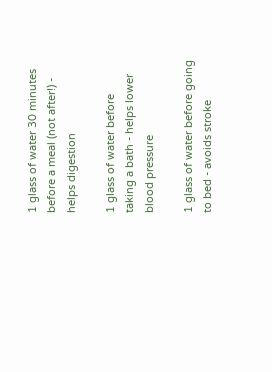1 glass of water 30 minutes before a meal (not after!) - helps digestion

1 glass of water before taking a bath - helps lower blood pressure

1 glass of water before going to bed - avoids stroke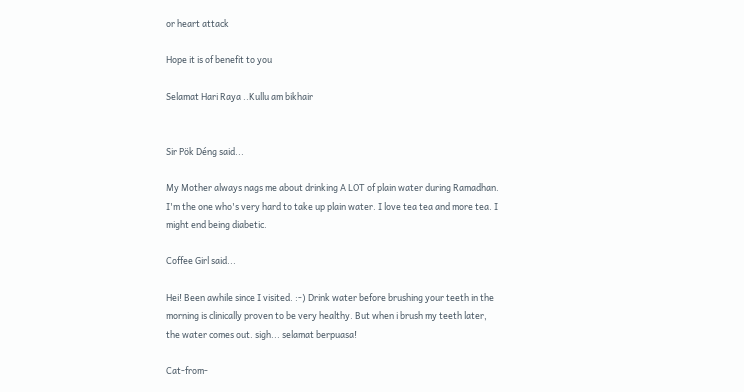or heart attack

Hope it is of benefit to you

Selamat Hari Raya ..Kullu am bikhair


Sir Pök Déng said...

My Mother always nags me about drinking A LOT of plain water during Ramadhan. I'm the one who's very hard to take up plain water. I love tea tea and more tea. I might end being diabetic.

Coffee Girl said...

Hei! Been awhile since I visited. :-) Drink water before brushing your teeth in the morning is clinically proven to be very healthy. But when i brush my teeth later, the water comes out. sigh... selamat berpuasa!

Cat-from-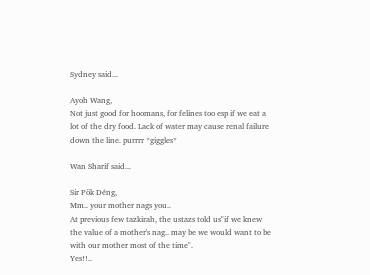Sydney said...

Ayoh Wang,
Not just good for hoomans, for felines too esp if we eat a lot of the dry food. Lack of water may cause renal failure down the line. purrrr *giggles*

Wan Sharif said...

Sir Pök Déng,
Mm.. your mother nags you..
At previous few tazkirah, the ustazs told us"if we knew the value of a mother's nag.. may be we would want to be with our mother most of the time".
Yes!!..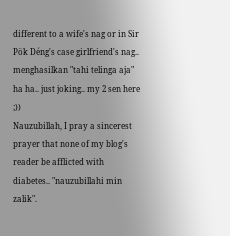different to a wife's nag or in Sir Pök Déng's case girlfriend's nag.. menghasilkan "tahi telinga aja" ha ha.. just joking.. my 2 sen here ;))
Nauzubillah, I pray a sincerest prayer that none of my blog's reader be afflicted with diabetes.. "nauzubillahi min zalik".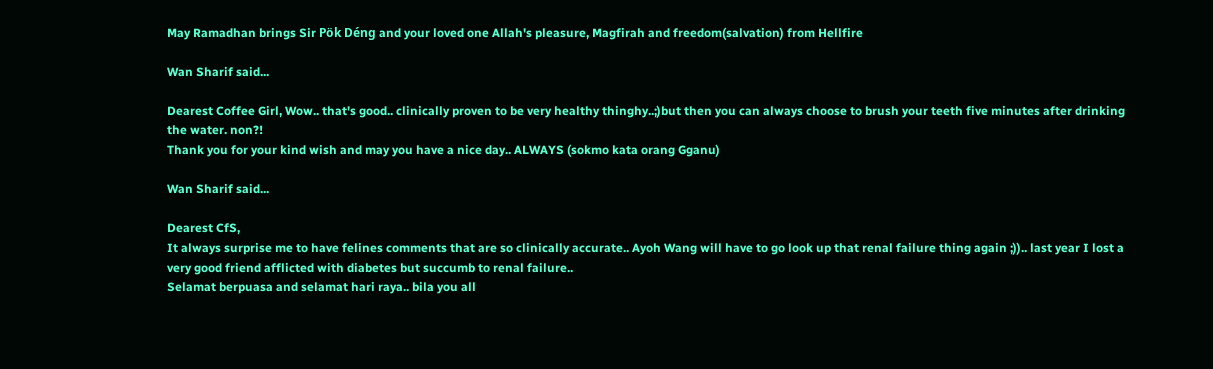May Ramadhan brings Sir Pök Déng and your loved one Allah's pleasure, Magfirah and freedom(salvation) from Hellfire

Wan Sharif said...

Dearest Coffee Girl, Wow.. that's good.. clinically proven to be very healthy thinghy..;)but then you can always choose to brush your teeth five minutes after drinking the water. non?!
Thank you for your kind wish and may you have a nice day.. ALWAYS (sokmo kata orang Gganu)

Wan Sharif said...

Dearest CfS,
It always surprise me to have felines comments that are so clinically accurate.. Ayoh Wang will have to go look up that renal failure thing again ;)).. last year I lost a very good friend afflicted with diabetes but succumb to renal failure..
Selamat berpuasa and selamat hari raya.. bila you all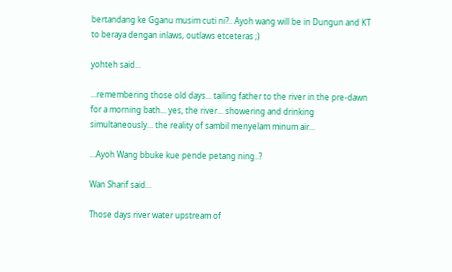bertandang ke Gganu musim cuti ni?.. Ayoh wang will be in Dungun and KT to beraya dengan inlaws, outlaws etceteras ;)

yohteh said...

...remembering those old days... tailing father to the river in the pre-dawn for a morning bath... yes, the river... showering and drinking simultaneously... the reality of sambil menyelam minum air...

...Ayoh Wang bbuke kue pende petang ning..?

Wan Sharif said...

Those days river water upstream of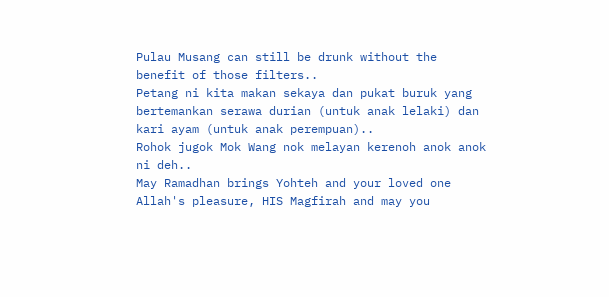Pulau Musang can still be drunk without the benefit of those filters..
Petang ni kita makan sekaya dan pukat buruk yang bertemankan serawa durian (untuk anak lelaki) dan kari ayam (untuk anak perempuan)..
Rohok jugok Mok Wang nok melayan kerenoh anok anok ni deh..
May Ramadhan brings Yohteh and your loved one Allah's pleasure, HIS Magfirah and may you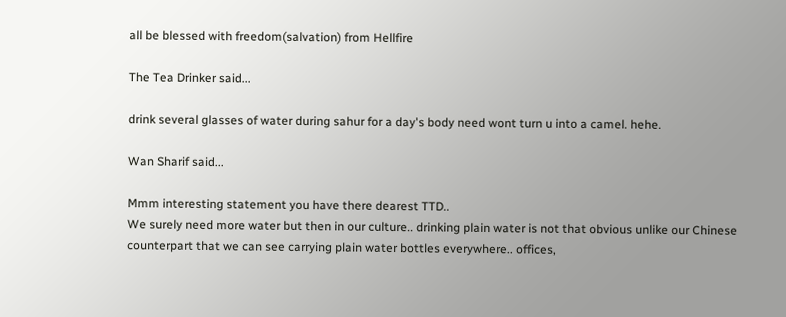all be blessed with freedom(salvation) from Hellfire

The Tea Drinker said...

drink several glasses of water during sahur for a day's body need wont turn u into a camel. hehe.

Wan Sharif said...

Mmm interesting statement you have there dearest TTD..
We surely need more water but then in our culture.. drinking plain water is not that obvious unlike our Chinese counterpart that we can see carrying plain water bottles everywhere.. offices,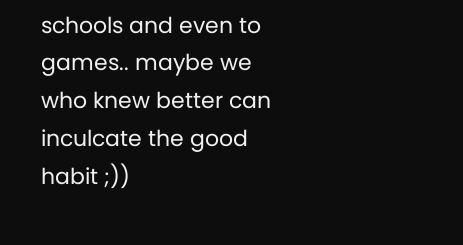schools and even to games.. maybe we who knew better can inculcate the good habit ;))